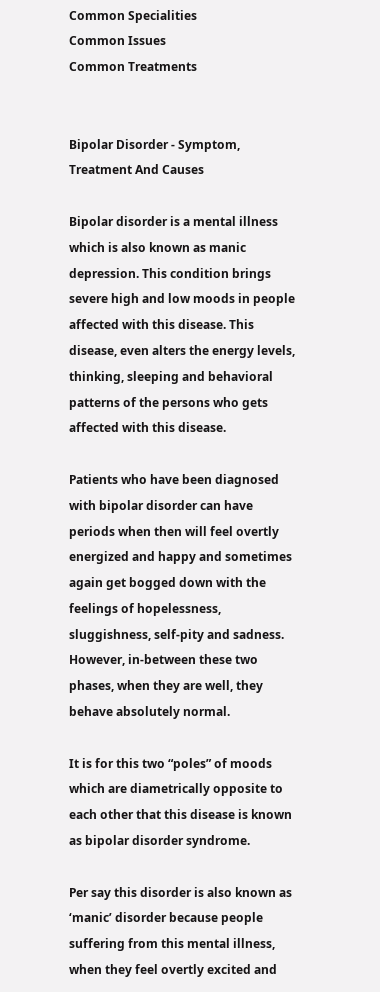Common Specialities
Common Issues
Common Treatments


Bipolar Disorder - Symptom, Treatment And Causes

Bipolar disorder is a mental illness which is also known as manic depression. This condition brings severe high and low moods in people affected with this disease. This disease, even alters the energy levels, thinking, sleeping and behavioral patterns of the persons who gets affected with this disease.

Patients who have been diagnosed with bipolar disorder can have periods when then will feel overtly energized and happy and sometimes again get bogged down with the feelings of hopelessness, sluggishness, self-pity and sadness. However, in-between these two phases, when they are well, they behave absolutely normal.

It is for this two “poles” of moods which are diametrically opposite to each other that this disease is known as bipolar disorder syndrome.

Per say this disorder is also known as ‘manic’ disorder because people suffering from this mental illness, when they feel overtly excited and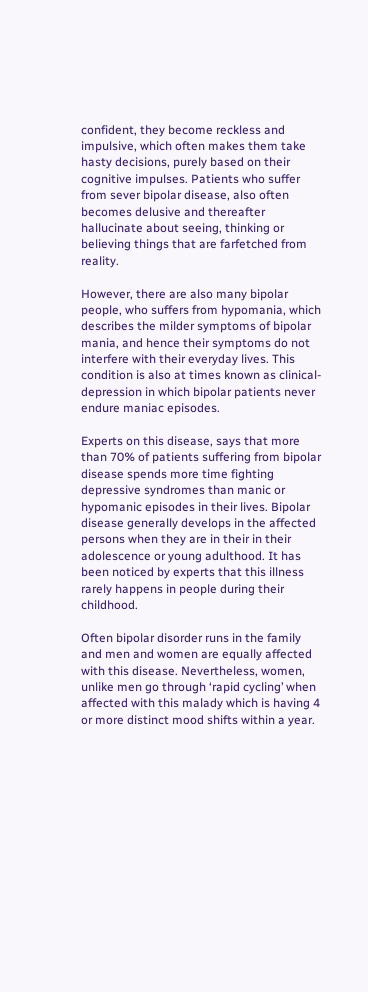confident, they become reckless and impulsive, which often makes them take hasty decisions, purely based on their cognitive impulses. Patients who suffer from sever bipolar disease, also often becomes delusive and thereafter hallucinate about seeing, thinking or believing things that are farfetched from reality.

However, there are also many bipolar people, who suffers from hypomania, which describes the milder symptoms of bipolar mania, and hence their symptoms do not interfere with their everyday lives. This condition is also at times known as clinical-depression in which bipolar patients never endure maniac episodes.

Experts on this disease, says that more than 70% of patients suffering from bipolar disease spends more time fighting depressive syndromes than manic or hypomanic episodes in their lives. Bipolar disease generally develops in the affected persons when they are in their in their adolescence or young adulthood. It has been noticed by experts that this illness rarely happens in people during their childhood.

Often bipolar disorder runs in the family and men and women are equally affected with this disease. Nevertheless, women, unlike men go through ‘rapid cycling’ when affected with this malady which is having 4 or more distinct mood shifts within a year.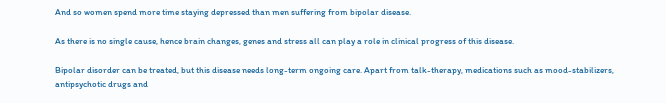And so women spend more time staying depressed than men suffering from bipolar disease.

As there is no single cause, hence brain changes, genes and stress all can play a role in clinical progress of this disease.

Bipolar disorder can be treated, but this disease needs long-term ongoing care. Apart from talk-therapy, medications such as mood-stabilizers, antipsychotic drugs and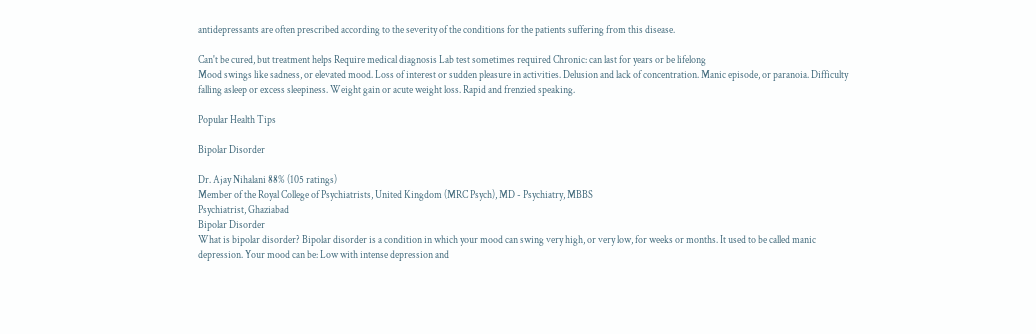antidepressants are often prescribed according to the severity of the conditions for the patients suffering from this disease.

Can't be cured, but treatment helps Require medical diagnosis Lab test sometimes required Chronic: can last for years or be lifelong
Mood swings like sadness, or elevated mood. Loss of interest or sudden pleasure in activities. Delusion and lack of concentration. Manic episode, or paranoia. Difficulty falling asleep or excess sleepiness. Weight gain or acute weight loss. Rapid and frenzied speaking.

Popular Health Tips

Bipolar Disorder

Dr. Ajay Nihalani 88% (105 ratings)
Member of the Royal College of Psychiatrists, United Kingdom (MRC Psych), MD - Psychiatry, MBBS
Psychiatrist, Ghaziabad
Bipolar Disorder
What is bipolar disorder? Bipolar disorder is a condition in which your mood can swing very high, or very low, for weeks or months. It used to be called manic depression. Your mood can be: Low with intense depression and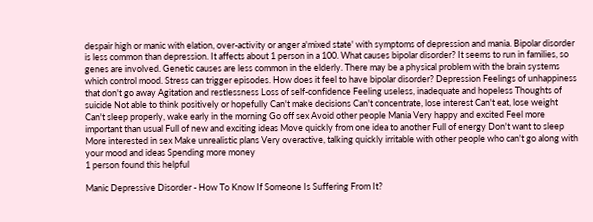despair high or manic with elation, over-activity or anger a'mixed state' with symptoms of depression and mania. Bipolar disorder is less common than depression. It affects about 1 person in a 100. What causes bipolar disorder? It seems to run in families, so genes are involved. Genetic causes are less common in the elderly. There may be a physical problem with the brain systems which control mood. Stress can trigger episodes. How does it feel to have bipolar disorder? Depression Feelings of unhappiness that don't go away Agitation and restlessness Loss of self-confidence Feeling useless, inadequate and hopeless Thoughts of suicide Not able to think positively or hopefully Can't make decisions Can't concentrate, lose interest Can't eat, lose weight Can't sleep properly, wake early in the morning Go off sex Avoid other people Mania Very happy and excited Feel more important than usual Full of new and exciting ideas Move quickly from one idea to another Full of energy Don't want to sleep More interested in sex Make unrealistic plans Very overactive, talking quickly irritable with other people who can't go along with your mood and ideas Spending more money
1 person found this helpful

Manic Depressive Disorder - How To Know If Someone Is Suffering From It?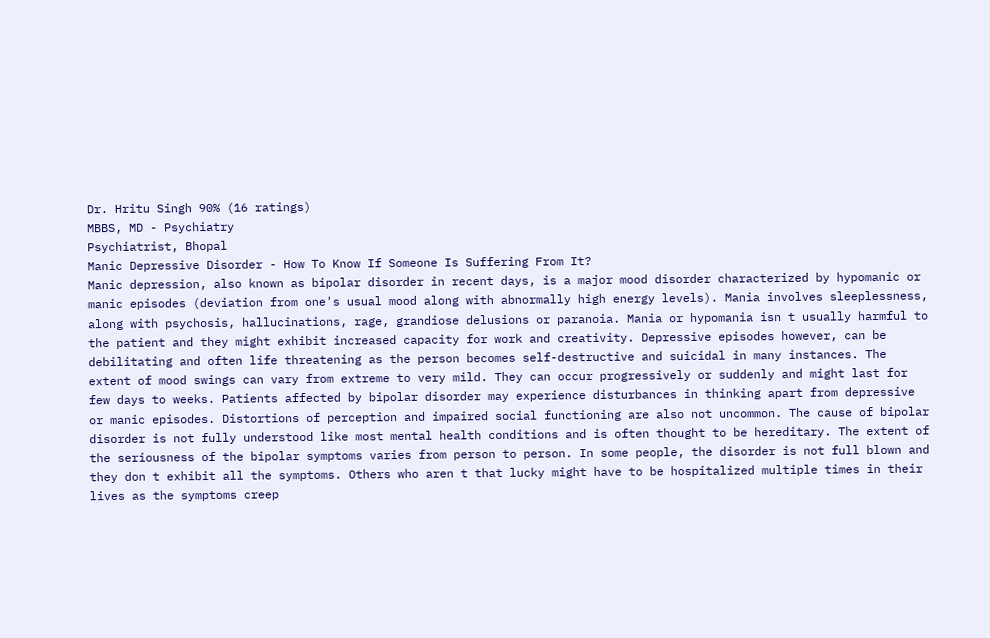Dr. Hritu Singh 90% (16 ratings)
MBBS, MD - Psychiatry
Psychiatrist, Bhopal
Manic Depressive Disorder - How To Know If Someone Is Suffering From It?
Manic depression, also known as bipolar disorder in recent days, is a major mood disorder characterized by hypomanic or manic episodes (deviation from one's usual mood along with abnormally high energy levels). Mania involves sleeplessness, along with psychosis, hallucinations, rage, grandiose delusions or paranoia. Mania or hypomania isn t usually harmful to the patient and they might exhibit increased capacity for work and creativity. Depressive episodes however, can be debilitating and often life threatening as the person becomes self-destructive and suicidal in many instances. The extent of mood swings can vary from extreme to very mild. They can occur progressively or suddenly and might last for few days to weeks. Patients affected by bipolar disorder may experience disturbances in thinking apart from depressive or manic episodes. Distortions of perception and impaired social functioning are also not uncommon. The cause of bipolar disorder is not fully understood like most mental health conditions and is often thought to be hereditary. The extent of the seriousness of the bipolar symptoms varies from person to person. In some people, the disorder is not full blown and they don t exhibit all the symptoms. Others who aren t that lucky might have to be hospitalized multiple times in their lives as the symptoms creep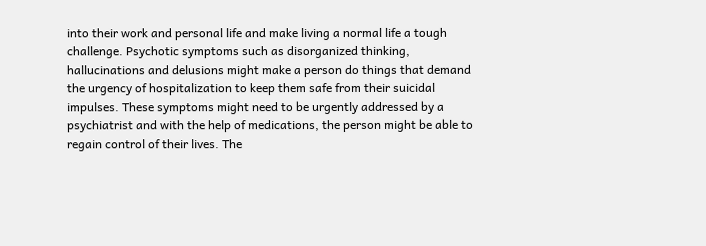into their work and personal life and make living a normal life a tough challenge. Psychotic symptoms such as disorganized thinking, hallucinations and delusions might make a person do things that demand the urgency of hospitalization to keep them safe from their suicidal impulses. These symptoms might need to be urgently addressed by a psychiatrist and with the help of medications, the person might be able to regain control of their lives. The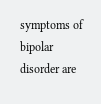symptoms of bipolar disorder are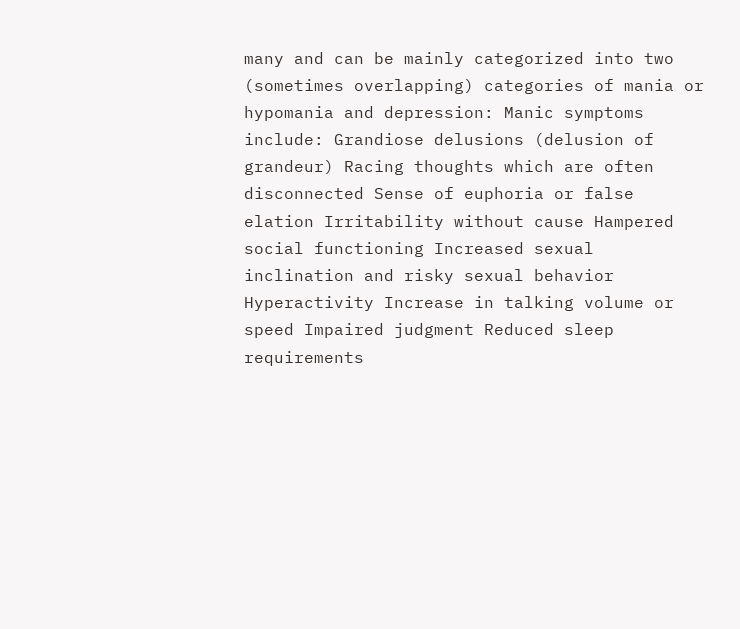many and can be mainly categorized into two (sometimes overlapping) categories of mania or hypomania and depression: Manic symptoms include: Grandiose delusions (delusion of grandeur) Racing thoughts which are often disconnected Sense of euphoria or false elation Irritability without cause Hampered social functioning Increased sexual inclination and risky sexual behavior Hyperactivity Increase in talking volume or speed Impaired judgment Reduced sleep requirements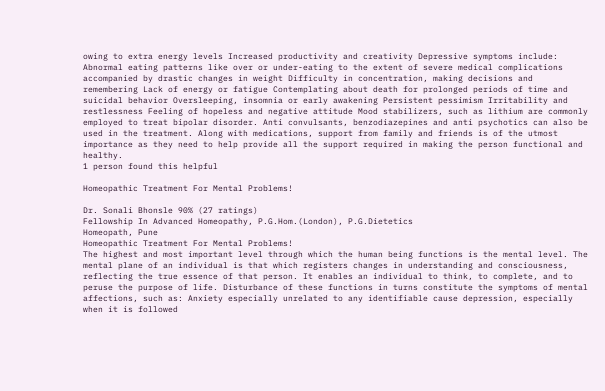owing to extra energy levels Increased productivity and creativity Depressive symptoms include: Abnormal eating patterns like over or under-eating to the extent of severe medical complications accompanied by drastic changes in weight Difficulty in concentration, making decisions and remembering Lack of energy or fatigue Contemplating about death for prolonged periods of time and suicidal behavior Oversleeping, insomnia or early awakening Persistent pessimism Irritability and restlessness Feeling of hopeless and negative attitude Mood stabilizers, such as lithium are commonly employed to treat bipolar disorder. Anti convulsants, benzodiazepines and anti psychotics can also be used in the treatment. Along with medications, support from family and friends is of the utmost importance as they need to help provide all the support required in making the person functional and healthy.
1 person found this helpful

Homeopathic Treatment For Mental Problems!

Dr. Sonali Bhonsle 90% (27 ratings)
Fellowship In Advanced Homeopathy, P.G.Hom.(London), P.G.Dietetics
Homeopath, Pune
Homeopathic Treatment For Mental Problems!
The highest and most important level through which the human being functions is the mental level. The mental plane of an individual is that which registers changes in understanding and consciousness, reflecting the true essence of that person. It enables an individual to think, to complete, and to peruse the purpose of life. Disturbance of these functions in turns constitute the symptoms of mental affections, such as: Anxiety especially unrelated to any identifiable cause depression, especially when it is followed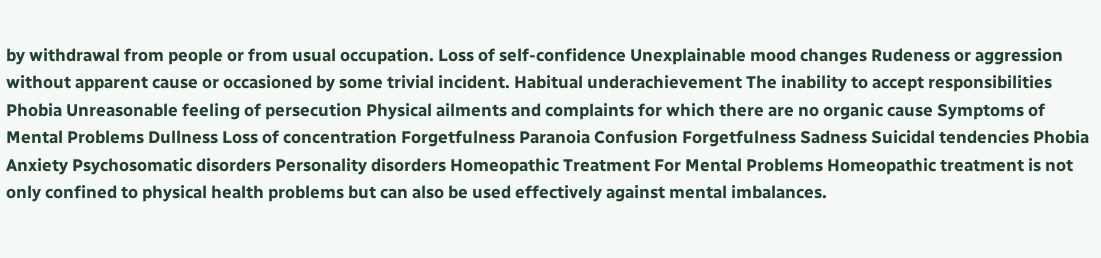by withdrawal from people or from usual occupation. Loss of self-confidence Unexplainable mood changes Rudeness or aggression without apparent cause or occasioned by some trivial incident. Habitual underachievement The inability to accept responsibilities Phobia Unreasonable feeling of persecution Physical ailments and complaints for which there are no organic cause Symptoms of Mental Problems Dullness Loss of concentration Forgetfulness Paranoia Confusion Forgetfulness Sadness Suicidal tendencies Phobia Anxiety Psychosomatic disorders Personality disorders Homeopathic Treatment For Mental Problems Homeopathic treatment is not only confined to physical health problems but can also be used effectively against mental imbalances.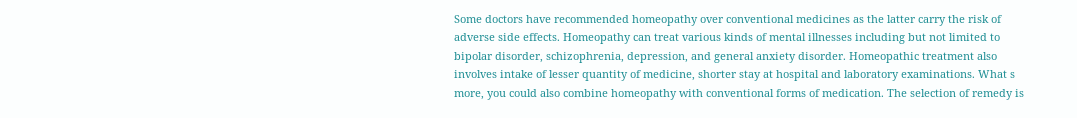Some doctors have recommended homeopathy over conventional medicines as the latter carry the risk of adverse side effects. Homeopathy can treat various kinds of mental illnesses including but not limited to bipolar disorder, schizophrenia, depression, and general anxiety disorder. Homeopathic treatment also involves intake of lesser quantity of medicine, shorter stay at hospital and laboratory examinations. What s more, you could also combine homeopathy with conventional forms of medication. The selection of remedy is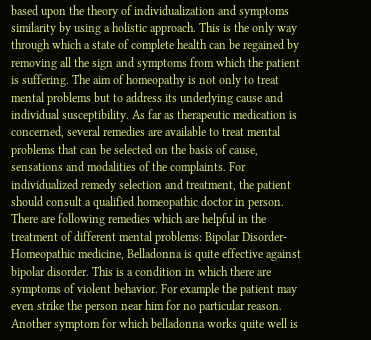based upon the theory of individualization and symptoms similarity by using a holistic approach. This is the only way through which a state of complete health can be regained by removing all the sign and symptoms from which the patient is suffering. The aim of homeopathy is not only to treat mental problems but to address its underlying cause and individual susceptibility. As far as therapeutic medication is concerned, several remedies are available to treat mental problems that can be selected on the basis of cause, sensations and modalities of the complaints. For individualized remedy selection and treatment, the patient should consult a qualified homeopathic doctor in person. There are following remedies which are helpful in the treatment of different mental problems: Bipolar Disorder- Homeopathic medicine, Belladonna is quite effective against bipolar disorder. This is a condition in which there are symptoms of violent behavior. For example the patient may even strike the person near him for no particular reason. Another symptom for which belladonna works quite well is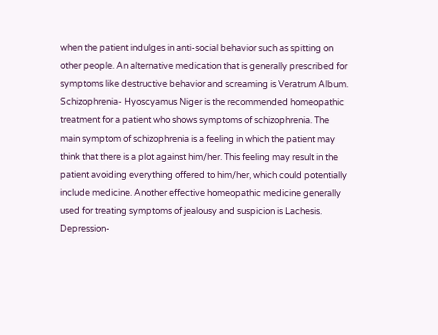when the patient indulges in anti-social behavior such as spitting on other people. An alternative medication that is generally prescribed for symptoms like destructive behavior and screaming is Veratrum Album. Schizophrenia- Hyoscyamus Niger is the recommended homeopathic treatment for a patient who shows symptoms of schizophrenia. The main symptom of schizophrenia is a feeling in which the patient may think that there is a plot against him/her. This feeling may result in the patient avoiding everything offered to him/her, which could potentially include medicine. Another effective homeopathic medicine generally used for treating symptoms of jealousy and suspicion is Lachesis. Depression-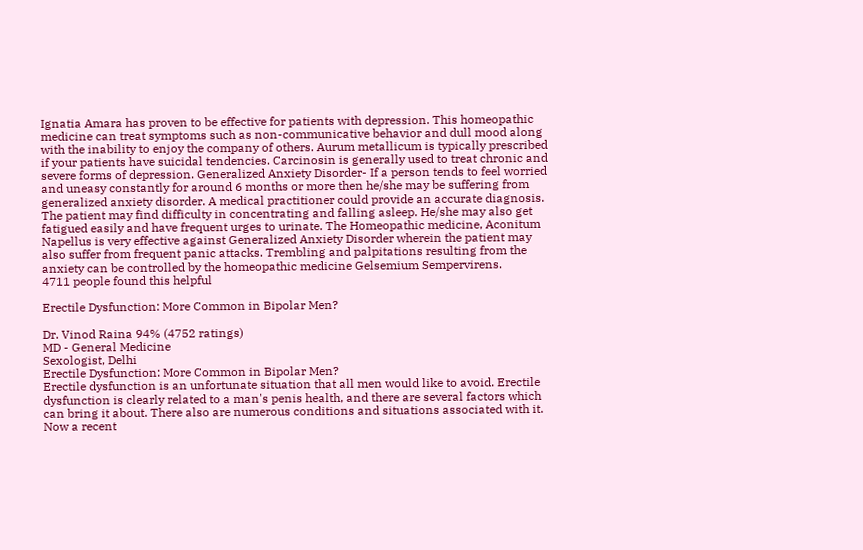Ignatia Amara has proven to be effective for patients with depression. This homeopathic medicine can treat symptoms such as non-communicative behavior and dull mood along with the inability to enjoy the company of others. Aurum metallicum is typically prescribed if your patients have suicidal tendencies. Carcinosin is generally used to treat chronic and severe forms of depression. Generalized Anxiety Disorder- If a person tends to feel worried and uneasy constantly for around 6 months or more then he/she may be suffering from generalized anxiety disorder. A medical practitioner could provide an accurate diagnosis. The patient may find difficulty in concentrating and falling asleep. He/she may also get fatigued easily and have frequent urges to urinate. The Homeopathic medicine, Aconitum Napellus is very effective against Generalized Anxiety Disorder wherein the patient may also suffer from frequent panic attacks. Trembling and palpitations resulting from the anxiety can be controlled by the homeopathic medicine Gelsemium Sempervirens.
4711 people found this helpful

Erectile Dysfunction: More Common in Bipolar Men?

Dr. Vinod Raina 94% (4752 ratings)
MD - General Medicine
Sexologist, Delhi
Erectile Dysfunction: More Common in Bipolar Men?
Erectile dysfunction is an unfortunate situation that all men would like to avoid. Erectile dysfunction is clearly related to a man's penis health, and there are several factors which can bring it about. There also are numerous conditions and situations associated with it. Now a recent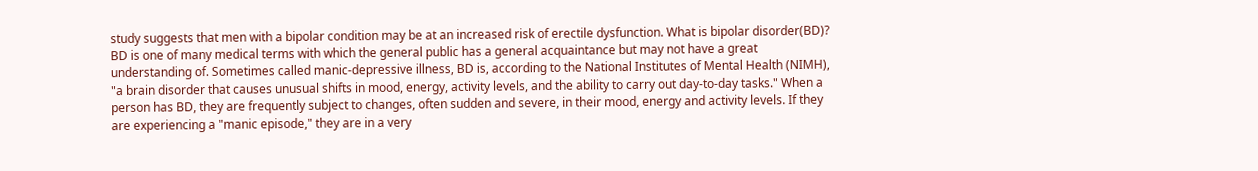study suggests that men with a bipolar condition may be at an increased risk of erectile dysfunction. What is bipolar disorder(BD)? BD is one of many medical terms with which the general public has a general acquaintance but may not have a great understanding of. Sometimes called manic-depressive illness, BD is, according to the National Institutes of Mental Health (NIMH), "a brain disorder that causes unusual shifts in mood, energy, activity levels, and the ability to carry out day-to-day tasks." When a person has BD, they are frequently subject to changes, often sudden and severe, in their mood, energy and activity levels. If they are experiencing a "manic episode," they are in a very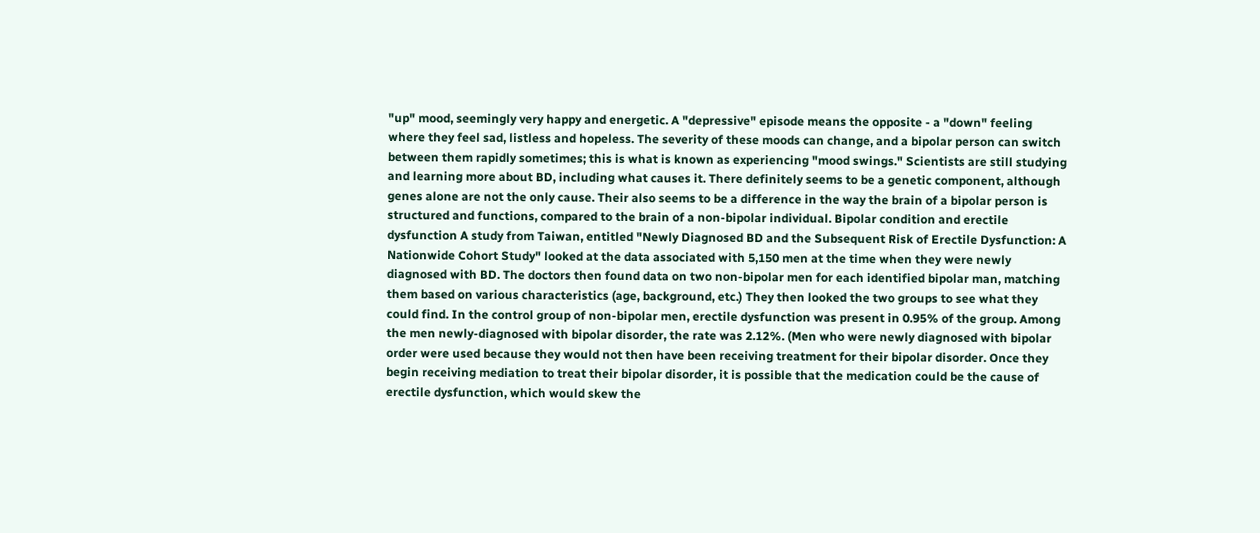"up" mood, seemingly very happy and energetic. A "depressive" episode means the opposite - a "down" feeling where they feel sad, listless and hopeless. The severity of these moods can change, and a bipolar person can switch between them rapidly sometimes; this is what is known as experiencing "mood swings." Scientists are still studying and learning more about BD, including what causes it. There definitely seems to be a genetic component, although genes alone are not the only cause. Their also seems to be a difference in the way the brain of a bipolar person is structured and functions, compared to the brain of a non-bipolar individual. Bipolar condition and erectile dysfunction A study from Taiwan, entitled "Newly Diagnosed BD and the Subsequent Risk of Erectile Dysfunction: A Nationwide Cohort Study" looked at the data associated with 5,150 men at the time when they were newly diagnosed with BD. The doctors then found data on two non-bipolar men for each identified bipolar man, matching them based on various characteristics (age, background, etc.) They then looked the two groups to see what they could find. In the control group of non-bipolar men, erectile dysfunction was present in 0.95% of the group. Among the men newly-diagnosed with bipolar disorder, the rate was 2.12%. (Men who were newly diagnosed with bipolar order were used because they would not then have been receiving treatment for their bipolar disorder. Once they begin receiving mediation to treat their bipolar disorder, it is possible that the medication could be the cause of erectile dysfunction, which would skew the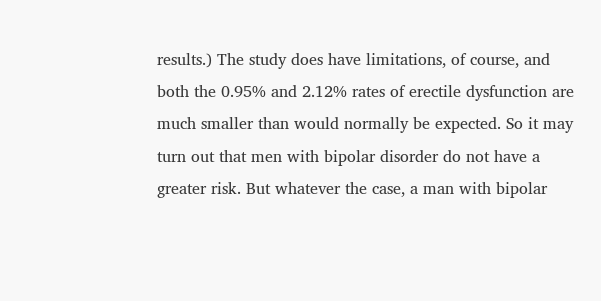results.) The study does have limitations, of course, and both the 0.95% and 2.12% rates of erectile dysfunction are much smaller than would normally be expected. So it may turn out that men with bipolar disorder do not have a greater risk. But whatever the case, a man with bipolar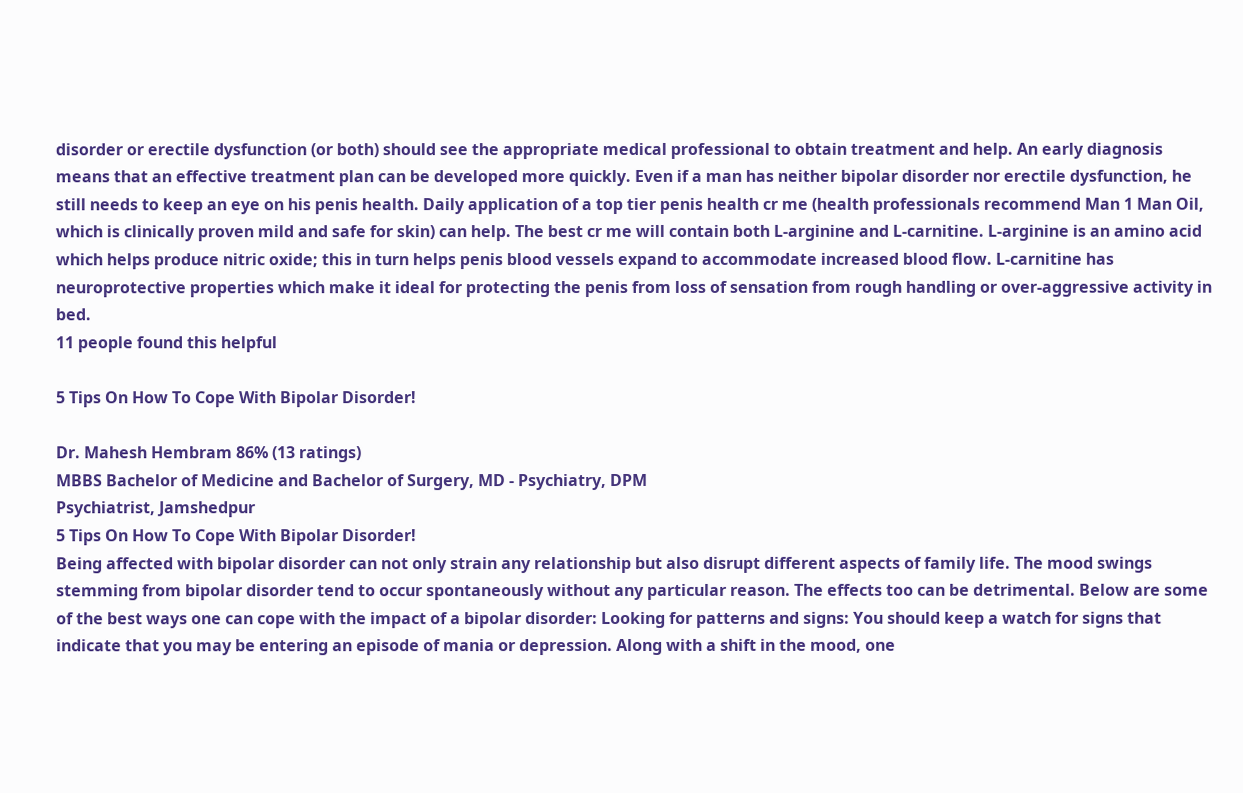disorder or erectile dysfunction (or both) should see the appropriate medical professional to obtain treatment and help. An early diagnosis means that an effective treatment plan can be developed more quickly. Even if a man has neither bipolar disorder nor erectile dysfunction, he still needs to keep an eye on his penis health. Daily application of a top tier penis health cr me (health professionals recommend Man 1 Man Oil, which is clinically proven mild and safe for skin) can help. The best cr me will contain both L-arginine and L-carnitine. L-arginine is an amino acid which helps produce nitric oxide; this in turn helps penis blood vessels expand to accommodate increased blood flow. L-carnitine has neuroprotective properties which make it ideal for protecting the penis from loss of sensation from rough handling or over-aggressive activity in bed.
11 people found this helpful

5 Tips On How To Cope With Bipolar Disorder!

Dr. Mahesh Hembram 86% (13 ratings)
MBBS Bachelor of Medicine and Bachelor of Surgery, MD - Psychiatry, DPM
Psychiatrist, Jamshedpur
5 Tips On How To Cope With Bipolar Disorder!
Being affected with bipolar disorder can not only strain any relationship but also disrupt different aspects of family life. The mood swings stemming from bipolar disorder tend to occur spontaneously without any particular reason. The effects too can be detrimental. Below are some of the best ways one can cope with the impact of a bipolar disorder: Looking for patterns and signs: You should keep a watch for signs that indicate that you may be entering an episode of mania or depression. Along with a shift in the mood, one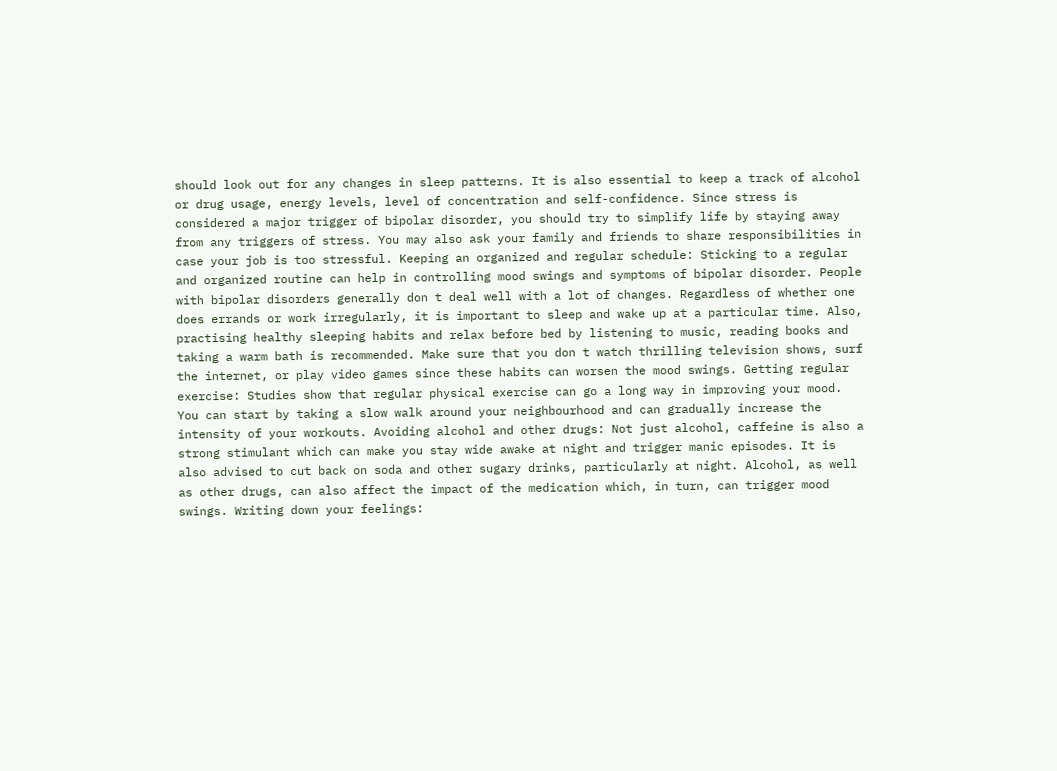should look out for any changes in sleep patterns. It is also essential to keep a track of alcohol or drug usage, energy levels, level of concentration and self-confidence. Since stress is considered a major trigger of bipolar disorder, you should try to simplify life by staying away from any triggers of stress. You may also ask your family and friends to share responsibilities in case your job is too stressful. Keeping an organized and regular schedule: Sticking to a regular and organized routine can help in controlling mood swings and symptoms of bipolar disorder. People with bipolar disorders generally don t deal well with a lot of changes. Regardless of whether one does errands or work irregularly, it is important to sleep and wake up at a particular time. Also, practising healthy sleeping habits and relax before bed by listening to music, reading books and taking a warm bath is recommended. Make sure that you don t watch thrilling television shows, surf the internet, or play video games since these habits can worsen the mood swings. Getting regular exercise: Studies show that regular physical exercise can go a long way in improving your mood. You can start by taking a slow walk around your neighbourhood and can gradually increase the intensity of your workouts. Avoiding alcohol and other drugs: Not just alcohol, caffeine is also a strong stimulant which can make you stay wide awake at night and trigger manic episodes. It is also advised to cut back on soda and other sugary drinks, particularly at night. Alcohol, as well as other drugs, can also affect the impact of the medication which, in turn, can trigger mood swings. Writing down your feelings: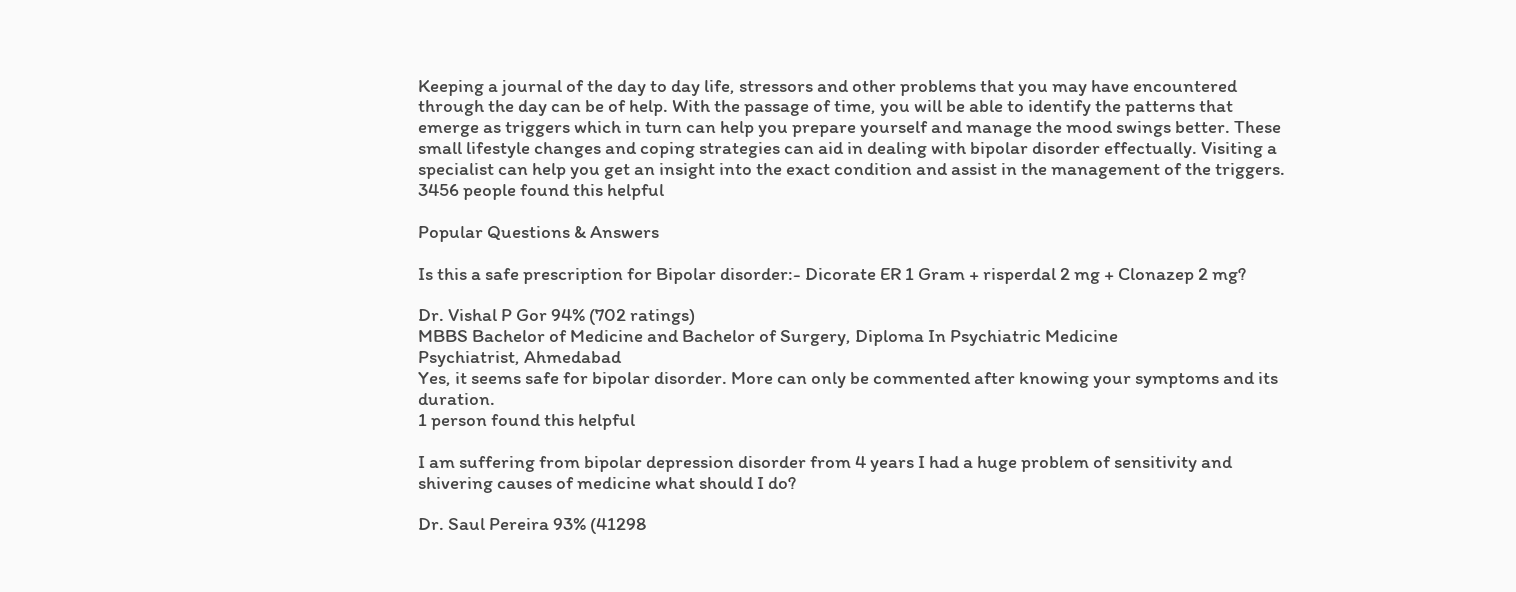Keeping a journal of the day to day life, stressors and other problems that you may have encountered through the day can be of help. With the passage of time, you will be able to identify the patterns that emerge as triggers which in turn can help you prepare yourself and manage the mood swings better. These small lifestyle changes and coping strategies can aid in dealing with bipolar disorder effectually. Visiting a specialist can help you get an insight into the exact condition and assist in the management of the triggers.
3456 people found this helpful

Popular Questions & Answers

Is this a safe prescription for Bipolar disorder:- Dicorate ER 1 Gram + risperdal 2 mg + Clonazep 2 mg?

Dr. Vishal P Gor 94% (702 ratings)
MBBS Bachelor of Medicine and Bachelor of Surgery, Diploma In Psychiatric Medicine
Psychiatrist, Ahmedabad
Yes, it seems safe for bipolar disorder. More can only be commented after knowing your symptoms and its duration.
1 person found this helpful

I am suffering from bipolar depression disorder from 4 years I had a huge problem of sensitivity and shivering causes of medicine what should I do?

Dr. Saul Pereira 93% (41298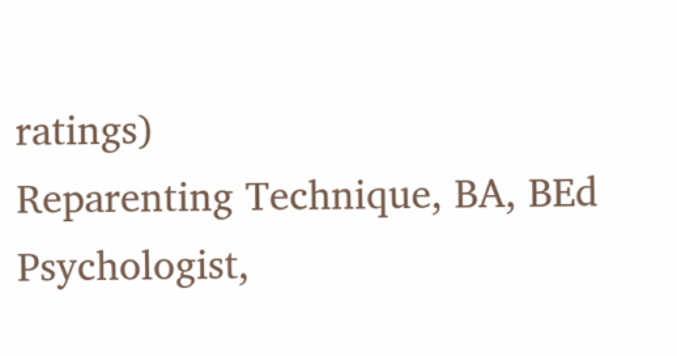ratings)
Reparenting Technique, BA, BEd
Psychologist,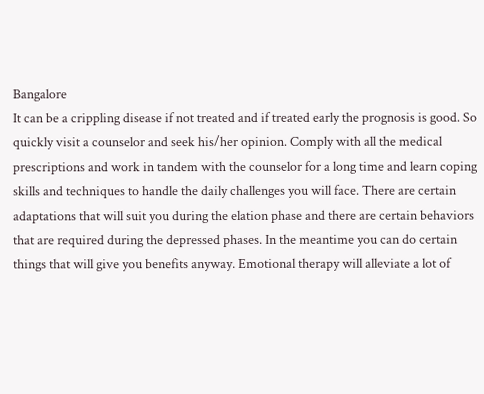Bangalore
It can be a crippling disease if not treated and if treated early the prognosis is good. So quickly visit a counselor and seek his/her opinion. Comply with all the medical prescriptions and work in tandem with the counselor for a long time and learn coping skills and techniques to handle the daily challenges you will face. There are certain adaptations that will suit you during the elation phase and there are certain behaviors that are required during the depressed phases. In the meantime you can do certain things that will give you benefits anyway. Emotional therapy will alleviate a lot of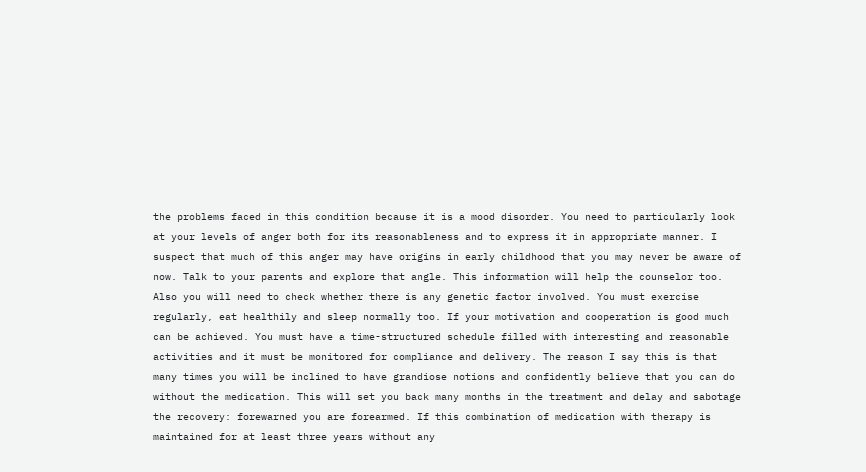the problems faced in this condition because it is a mood disorder. You need to particularly look at your levels of anger both for its reasonableness and to express it in appropriate manner. I suspect that much of this anger may have origins in early childhood that you may never be aware of now. Talk to your parents and explore that angle. This information will help the counselor too. Also you will need to check whether there is any genetic factor involved. You must exercise regularly, eat healthily and sleep normally too. If your motivation and cooperation is good much can be achieved. You must have a time-structured schedule filled with interesting and reasonable activities and it must be monitored for compliance and delivery. The reason I say this is that many times you will be inclined to have grandiose notions and confidently believe that you can do without the medication. This will set you back many months in the treatment and delay and sabotage the recovery: forewarned you are forearmed. If this combination of medication with therapy is maintained for at least three years without any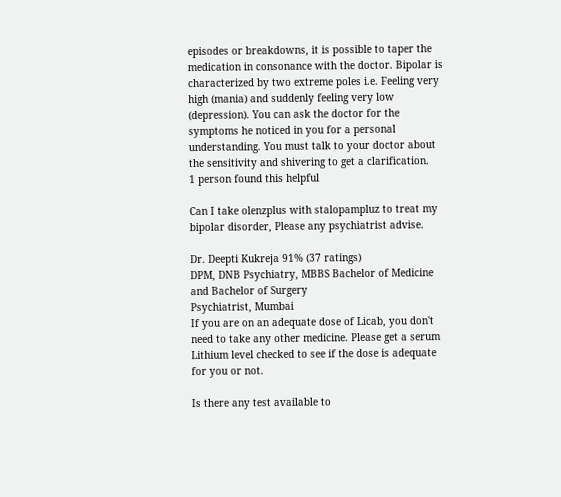episodes or breakdowns, it is possible to taper the medication in consonance with the doctor. Bipolar is characterized by two extreme poles i.e. Feeling very high (mania) and suddenly feeling very low (depression). You can ask the doctor for the symptoms he noticed in you for a personal understanding. You must talk to your doctor about the sensitivity and shivering to get a clarification.
1 person found this helpful

Can I take olenzplus with stalopampluz to treat my bipolar disorder, Please any psychiatrist advise.

Dr. Deepti Kukreja 91% (37 ratings)
DPM, DNB Psychiatry, MBBS Bachelor of Medicine and Bachelor of Surgery
Psychiatrist, Mumbai
If you are on an adequate dose of Licab, you don't need to take any other medicine. Please get a serum Lithium level checked to see if the dose is adequate for you or not.

Is there any test available to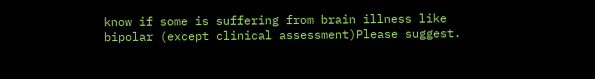know if some is suffering from brain illness like bipolar (except clinical assessment)Please suggest.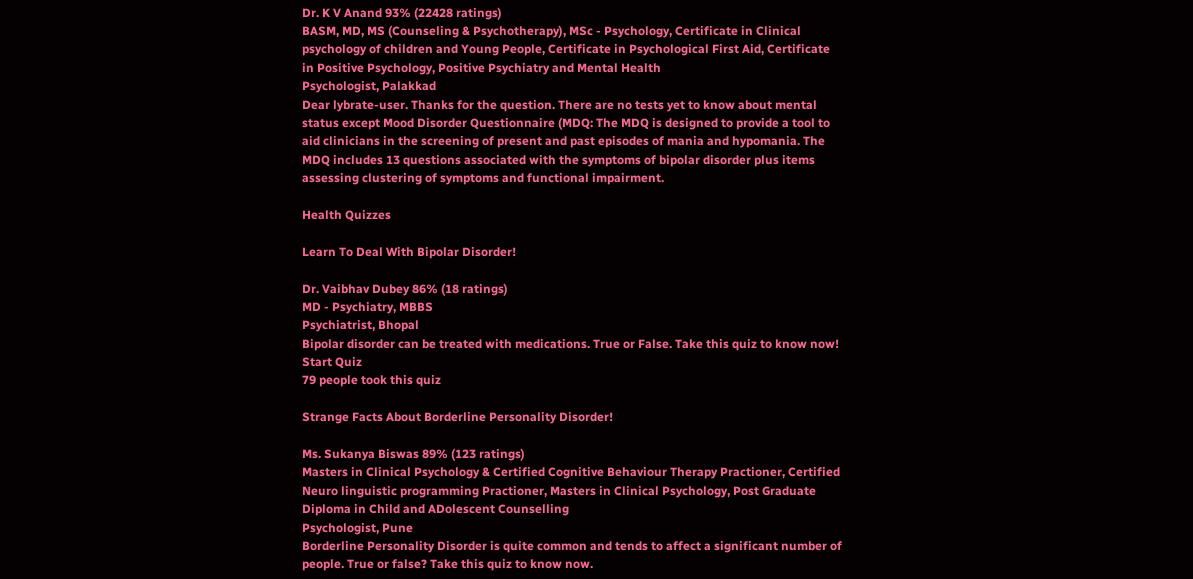Dr. K V Anand 93% (22428 ratings)
BASM, MD, MS (Counseling & Psychotherapy), MSc - Psychology, Certificate in Clinical psychology of children and Young People, Certificate in Psychological First Aid, Certificate in Positive Psychology, Positive Psychiatry and Mental Health
Psychologist, Palakkad
Dear lybrate-user. Thanks for the question. There are no tests yet to know about mental status except Mood Disorder Questionnaire (MDQ: The MDQ is designed to provide a tool to aid clinicians in the screening of present and past episodes of mania and hypomania. The MDQ includes 13 questions associated with the symptoms of bipolar disorder plus items assessing clustering of symptoms and functional impairment.

Health Quizzes

Learn To Deal With Bipolar Disorder!

Dr. Vaibhav Dubey 86% (18 ratings)
MD - Psychiatry, MBBS
Psychiatrist, Bhopal
Bipolar disorder can be treated with medications. True or False. Take this quiz to know now!
Start Quiz
79 people took this quiz

Strange Facts About Borderline Personality Disorder!

Ms. Sukanya Biswas 89% (123 ratings)
Masters in Clinical Psychology & Certified Cognitive Behaviour Therapy Practioner, Certified Neuro linguistic programming Practioner, Masters in Clinical Psychology, Post Graduate Diploma in Child and ADolescent Counselling
Psychologist, Pune
Borderline Personality Disorder is quite common and tends to affect a significant number of people. True or false? Take this quiz to know now.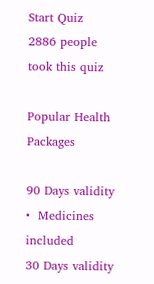Start Quiz
2886 people took this quiz

Popular Health Packages

90 Days validity  •  Medicines included
30 Days validity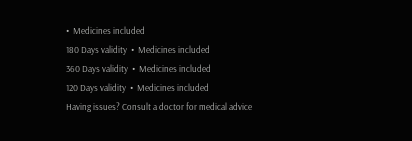•  Medicines included
180 Days validity  •  Medicines included
360 Days validity  •  Medicines included
120 Days validity  •  Medicines included
Having issues? Consult a doctor for medical advice